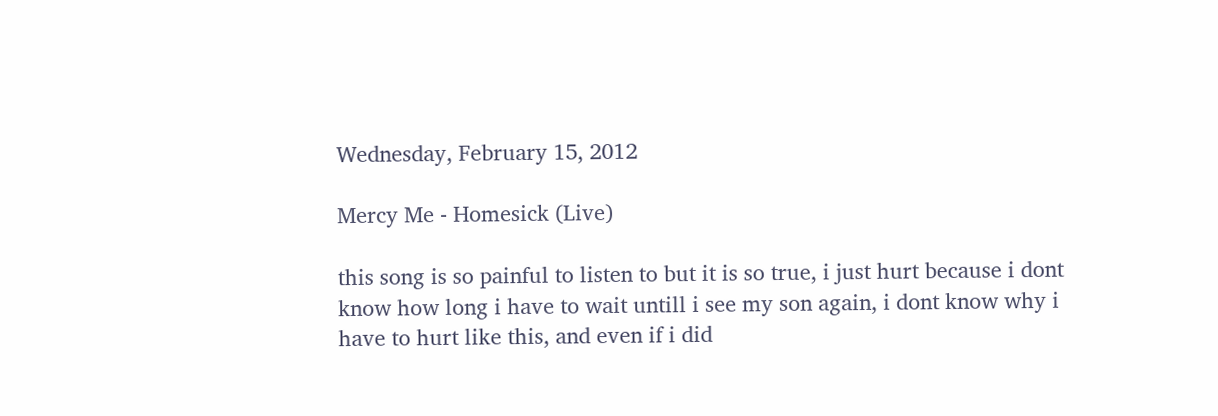Wednesday, February 15, 2012

Mercy Me - Homesick (Live)

this song is so painful to listen to but it is so true, i just hurt because i dont know how long i have to wait untill i see my son again, i dont know why i have to hurt like this, and even if i did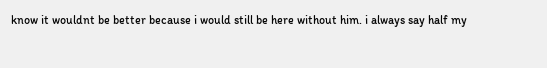know it wouldnt be better because i would still be here without him. i always say half my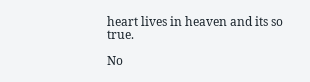heart lives in heaven and its so true.

No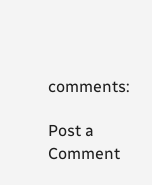comments:

Post a Comment